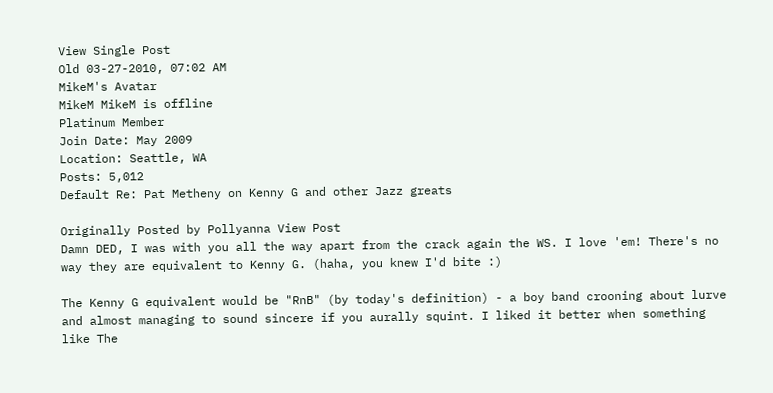View Single Post
Old 03-27-2010, 07:02 AM
MikeM's Avatar
MikeM MikeM is offline
Platinum Member
Join Date: May 2009
Location: Seattle, WA
Posts: 5,012
Default Re: Pat Metheny on Kenny G and other Jazz greats

Originally Posted by Pollyanna View Post
Damn DED, I was with you all the way apart from the crack again the WS. I love 'em! There's no way they are equivalent to Kenny G. (haha, you knew I'd bite :)

The Kenny G equivalent would be "RnB" (by today's definition) - a boy band crooning about lurve and almost managing to sound sincere if you aurally squint. I liked it better when something like The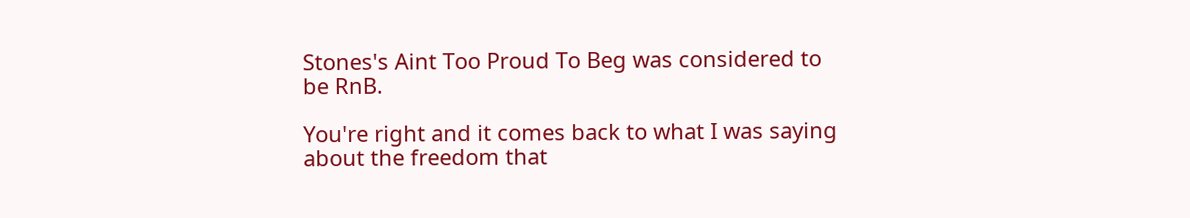Stones's Aint Too Proud To Beg was considered to be RnB.

You're right and it comes back to what I was saying about the freedom that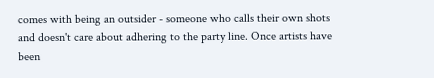comes with being an outsider - someone who calls their own shots and doesn't care about adhering to the party line. Once artists have been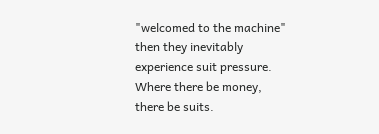"welcomed to the machine" then they inevitably experience suit pressure. Where there be money, there be suits.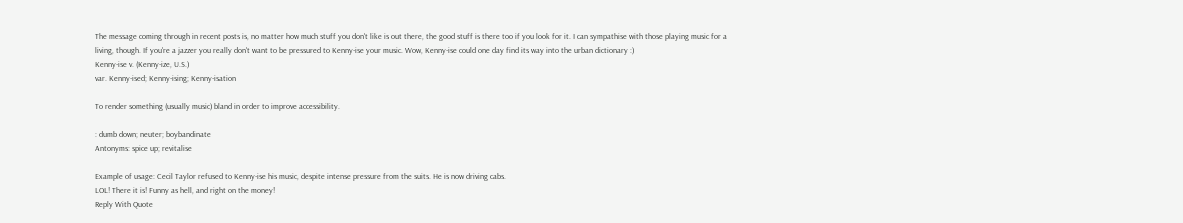The message coming through in recent posts is, no matter how much stuff you don't like is out there, the good stuff is there too if you look for it. I can sympathise with those playing music for a living, though. If you're a jazzer you really don't want to be pressured to Kenny-ise your music. Wow, Kenny-ise could one day find its way into the urban dictionary :)
Kenny-ise v. (Kenny-ize, U.S.)
var. Kenny-ised; Kenny-ising; Kenny-isation

To render something (usually music) bland in order to improve accessibility.

: dumb down; neuter; boybandinate
Antonyms: spice up; revitalise

Example of usage: Cecil Taylor refused to Kenny-ise his music, despite intense pressure from the suits. He is now driving cabs.
LOL! There it is! Funny as hell, and right on the money!
Reply With Quote